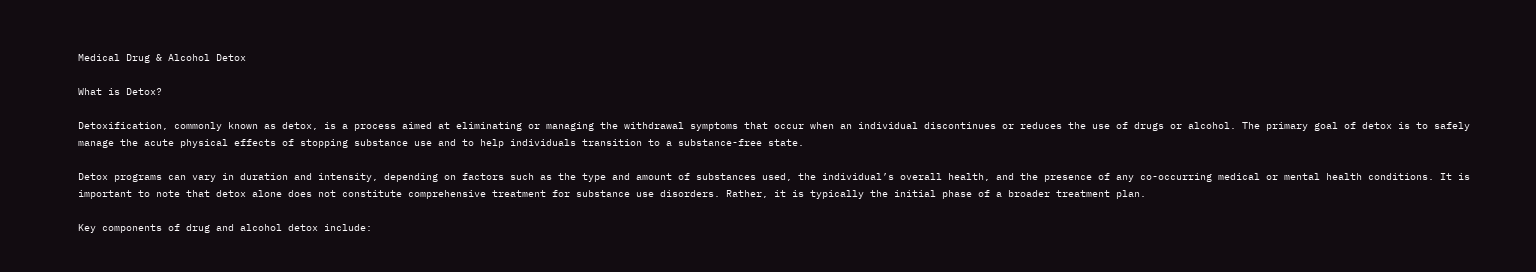Medical Drug & Alcohol Detox

What is Detox?

Detoxification, commonly known as detox, is a process aimed at eliminating or managing the withdrawal symptoms that occur when an individual discontinues or reduces the use of drugs or alcohol. The primary goal of detox is to safely manage the acute physical effects of stopping substance use and to help individuals transition to a substance-free state.

Detox programs can vary in duration and intensity, depending on factors such as the type and amount of substances used, the individual’s overall health, and the presence of any co-occurring medical or mental health conditions. It is important to note that detox alone does not constitute comprehensive treatment for substance use disorders. Rather, it is typically the initial phase of a broader treatment plan.

Key components of drug and alcohol detox include: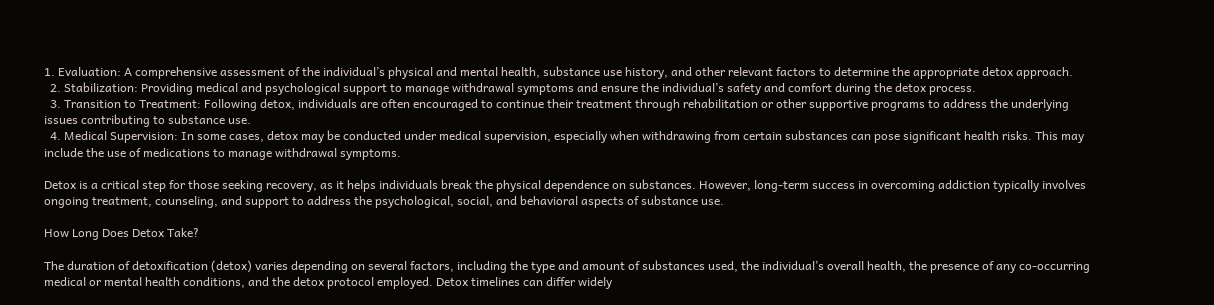1. Evaluation: A comprehensive assessment of the individual’s physical and mental health, substance use history, and other relevant factors to determine the appropriate detox approach.
  2. Stabilization: Providing medical and psychological support to manage withdrawal symptoms and ensure the individual’s safety and comfort during the detox process.
  3. Transition to Treatment: Following detox, individuals are often encouraged to continue their treatment through rehabilitation or other supportive programs to address the underlying issues contributing to substance use.
  4. Medical Supervision: In some cases, detox may be conducted under medical supervision, especially when withdrawing from certain substances can pose significant health risks. This may include the use of medications to manage withdrawal symptoms.

Detox is a critical step for those seeking recovery, as it helps individuals break the physical dependence on substances. However, long-term success in overcoming addiction typically involves ongoing treatment, counseling, and support to address the psychological, social, and behavioral aspects of substance use.

How Long Does Detox Take?

The duration of detoxification (detox) varies depending on several factors, including the type and amount of substances used, the individual’s overall health, the presence of any co-occurring medical or mental health conditions, and the detox protocol employed. Detox timelines can differ widely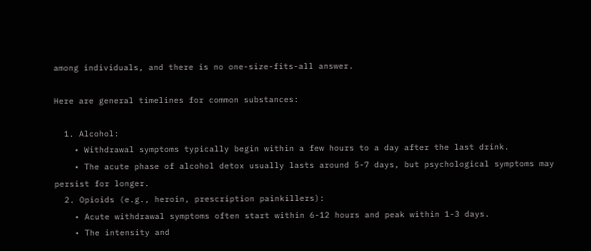among individuals, and there is no one-size-fits-all answer.

Here are general timelines for common substances:

  1. Alcohol:
    • Withdrawal symptoms typically begin within a few hours to a day after the last drink.
    • The acute phase of alcohol detox usually lasts around 5-7 days, but psychological symptoms may persist for longer.
  2. Opioids (e.g., heroin, prescription painkillers):
    • Acute withdrawal symptoms often start within 6-12 hours and peak within 1-3 days.
    • The intensity and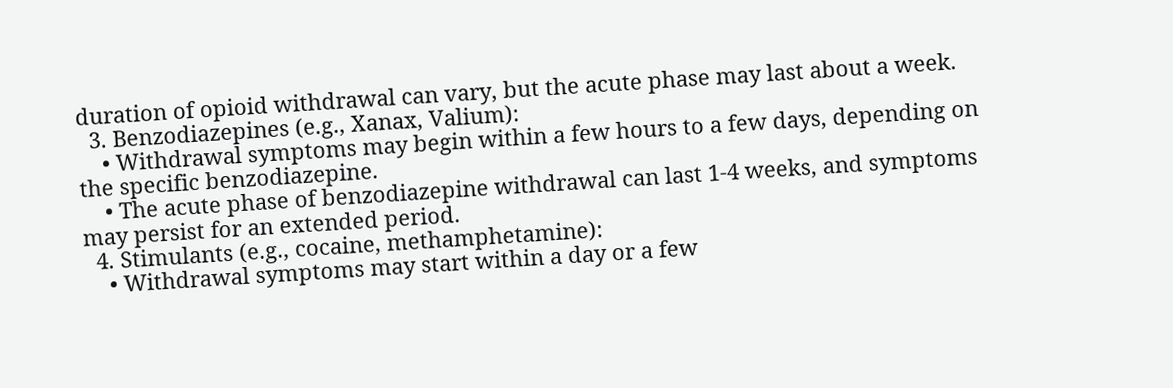duration of opioid withdrawal can vary, but the acute phase may last about a week.
  3. Benzodiazepines (e.g., Xanax, Valium):
    • Withdrawal symptoms may begin within a few hours to a few days, depending on the specific benzodiazepine.
    • The acute phase of benzodiazepine withdrawal can last 1-4 weeks, and symptoms may persist for an extended period.
  4. Stimulants (e.g., cocaine, methamphetamine):
    • Withdrawal symptoms may start within a day or a few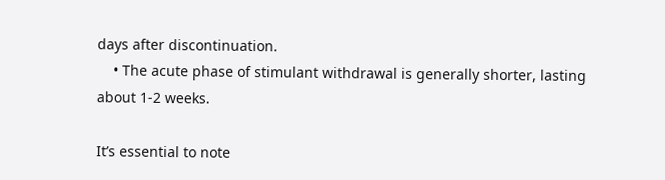days after discontinuation.
    • The acute phase of stimulant withdrawal is generally shorter, lasting about 1-2 weeks.

It’s essential to note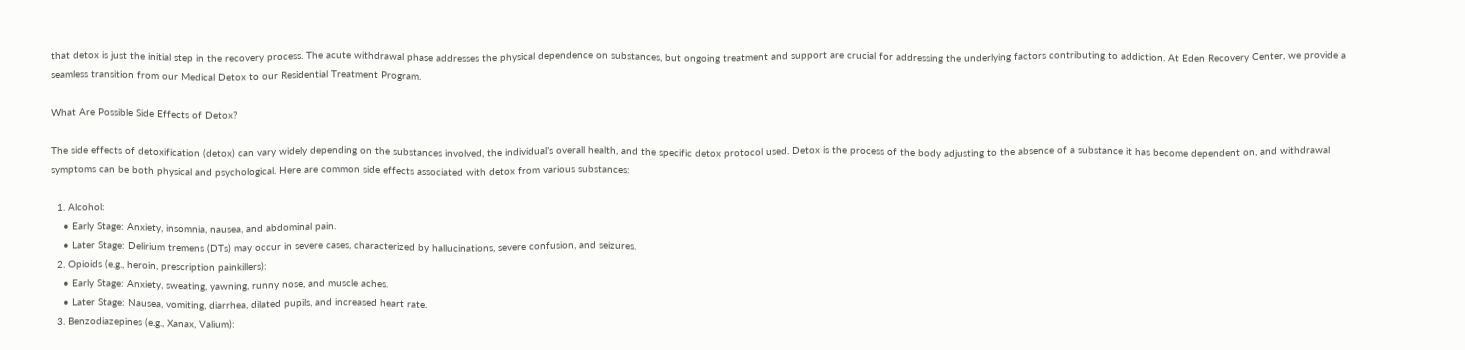that detox is just the initial step in the recovery process. The acute withdrawal phase addresses the physical dependence on substances, but ongoing treatment and support are crucial for addressing the underlying factors contributing to addiction. At Eden Recovery Center, we provide a seamless transition from our Medical Detox to our Residential Treatment Program.

What Are Possible Side Effects of Detox?

The side effects of detoxification (detox) can vary widely depending on the substances involved, the individual’s overall health, and the specific detox protocol used. Detox is the process of the body adjusting to the absence of a substance it has become dependent on, and withdrawal symptoms can be both physical and psychological. Here are common side effects associated with detox from various substances:

  1. Alcohol:
    • Early Stage: Anxiety, insomnia, nausea, and abdominal pain.
    • Later Stage: Delirium tremens (DTs) may occur in severe cases, characterized by hallucinations, severe confusion, and seizures.
  2. Opioids (e.g., heroin, prescription painkillers):
    • Early Stage: Anxiety, sweating, yawning, runny nose, and muscle aches.
    • Later Stage: Nausea, vomiting, diarrhea, dilated pupils, and increased heart rate.
  3. Benzodiazepines (e.g., Xanax, Valium):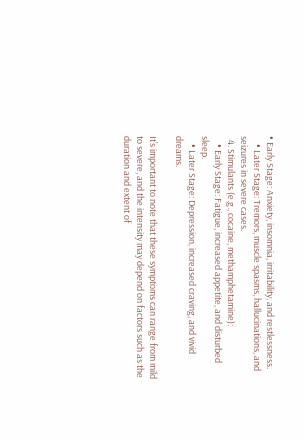• Early Stage: Anxiety, insomnia, irritability, and restlessness.
    • Later Stage: Tremors, muscle spasms, hallucinations, and seizures in severe cases.
  4. Stimulants (e.g., cocaine, methamphetamine):
    • Early Stage: Fatigue, increased appetite, and disturbed sleep.
    • Later Stage: Depression, increased craving, and vivid dreams.

It’s important to note that these symptoms can range from mild to severe, and the intensity may depend on factors such as the duration and extent of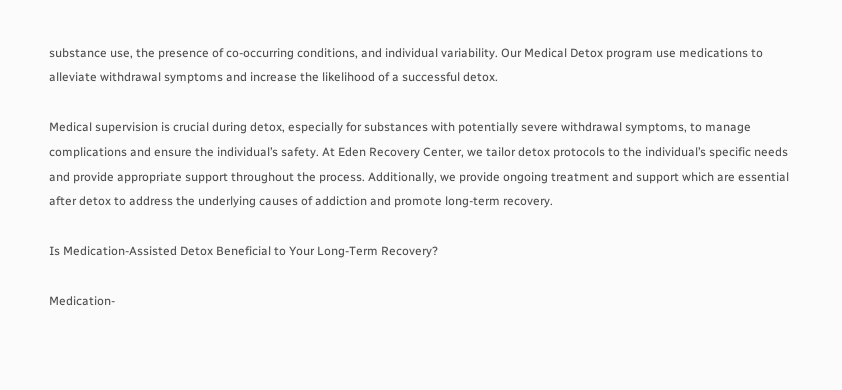substance use, the presence of co-occurring conditions, and individual variability. Our Medical Detox program use medications to alleviate withdrawal symptoms and increase the likelihood of a successful detox.

Medical supervision is crucial during detox, especially for substances with potentially severe withdrawal symptoms, to manage complications and ensure the individual’s safety. At Eden Recovery Center, we tailor detox protocols to the individual’s specific needs and provide appropriate support throughout the process. Additionally, we provide ongoing treatment and support which are essential after detox to address the underlying causes of addiction and promote long-term recovery.

Is Medication-Assisted Detox Beneficial to Your Long-Term Recovery?

Medication-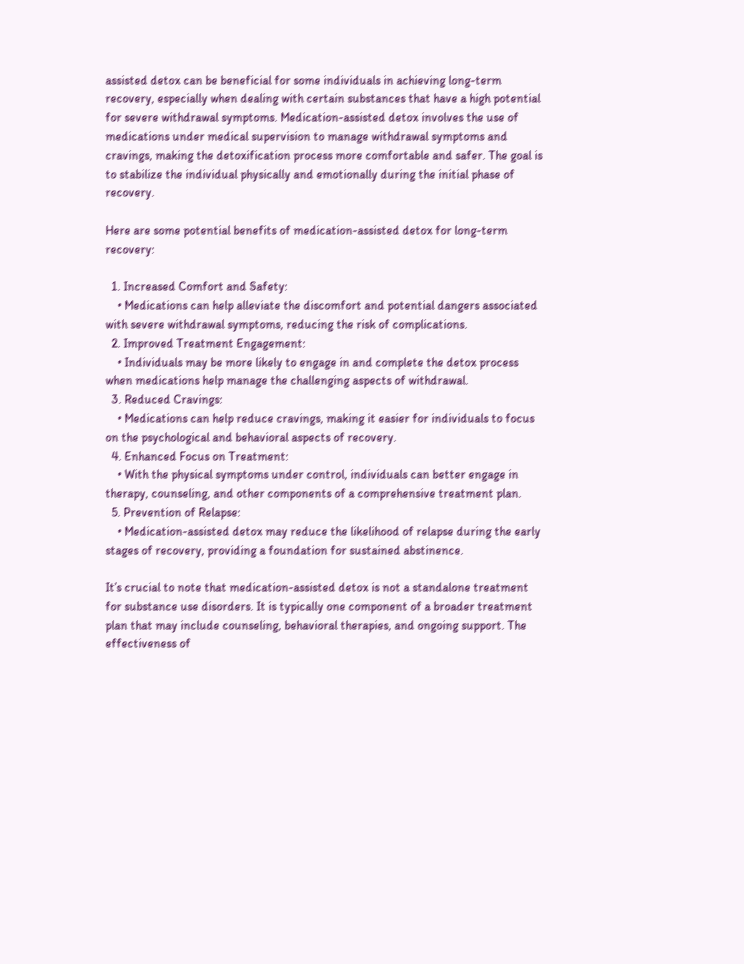assisted detox can be beneficial for some individuals in achieving long-term recovery, especially when dealing with certain substances that have a high potential for severe withdrawal symptoms. Medication-assisted detox involves the use of medications under medical supervision to manage withdrawal symptoms and cravings, making the detoxification process more comfortable and safer. The goal is to stabilize the individual physically and emotionally during the initial phase of recovery.

Here are some potential benefits of medication-assisted detox for long-term recovery:

  1. Increased Comfort and Safety:
    • Medications can help alleviate the discomfort and potential dangers associated with severe withdrawal symptoms, reducing the risk of complications.
  2. Improved Treatment Engagement:
    • Individuals may be more likely to engage in and complete the detox process when medications help manage the challenging aspects of withdrawal.
  3. Reduced Cravings:
    • Medications can help reduce cravings, making it easier for individuals to focus on the psychological and behavioral aspects of recovery.
  4. Enhanced Focus on Treatment:
    • With the physical symptoms under control, individuals can better engage in therapy, counseling, and other components of a comprehensive treatment plan.
  5. Prevention of Relapse:
    • Medication-assisted detox may reduce the likelihood of relapse during the early stages of recovery, providing a foundation for sustained abstinence.

It’s crucial to note that medication-assisted detox is not a standalone treatment for substance use disorders. It is typically one component of a broader treatment plan that may include counseling, behavioral therapies, and ongoing support. The effectiveness of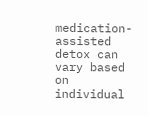medication-assisted detox can vary based on individual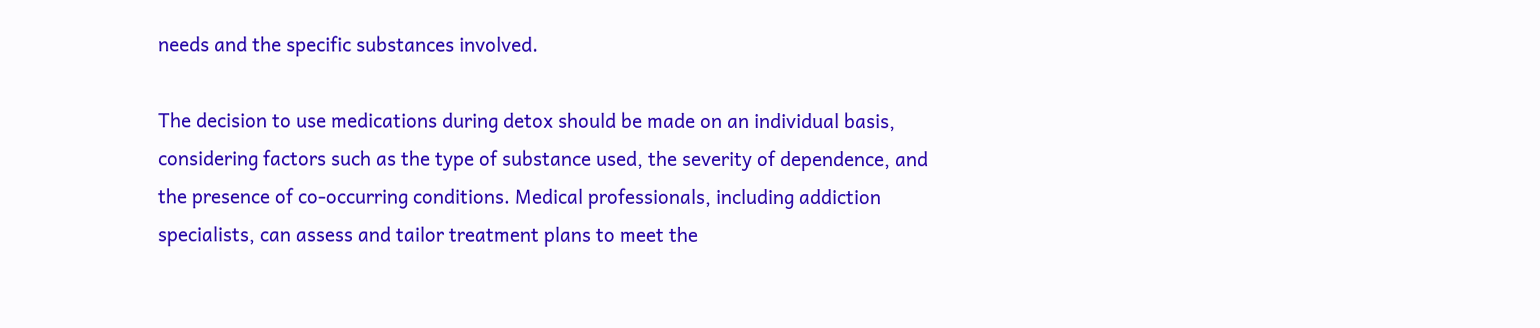needs and the specific substances involved.

The decision to use medications during detox should be made on an individual basis, considering factors such as the type of substance used, the severity of dependence, and the presence of co-occurring conditions. Medical professionals, including addiction specialists, can assess and tailor treatment plans to meet the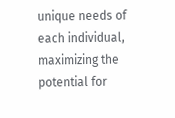unique needs of each individual, maximizing the potential for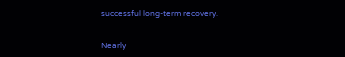successful long-term recovery.


Nearly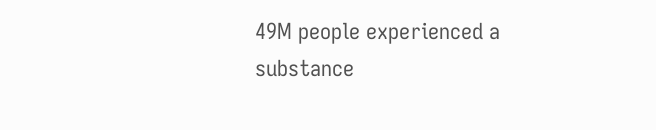49M people experienced a substance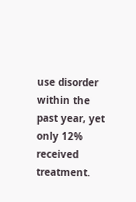use disorder within the past year, yet only 12% received treatment.